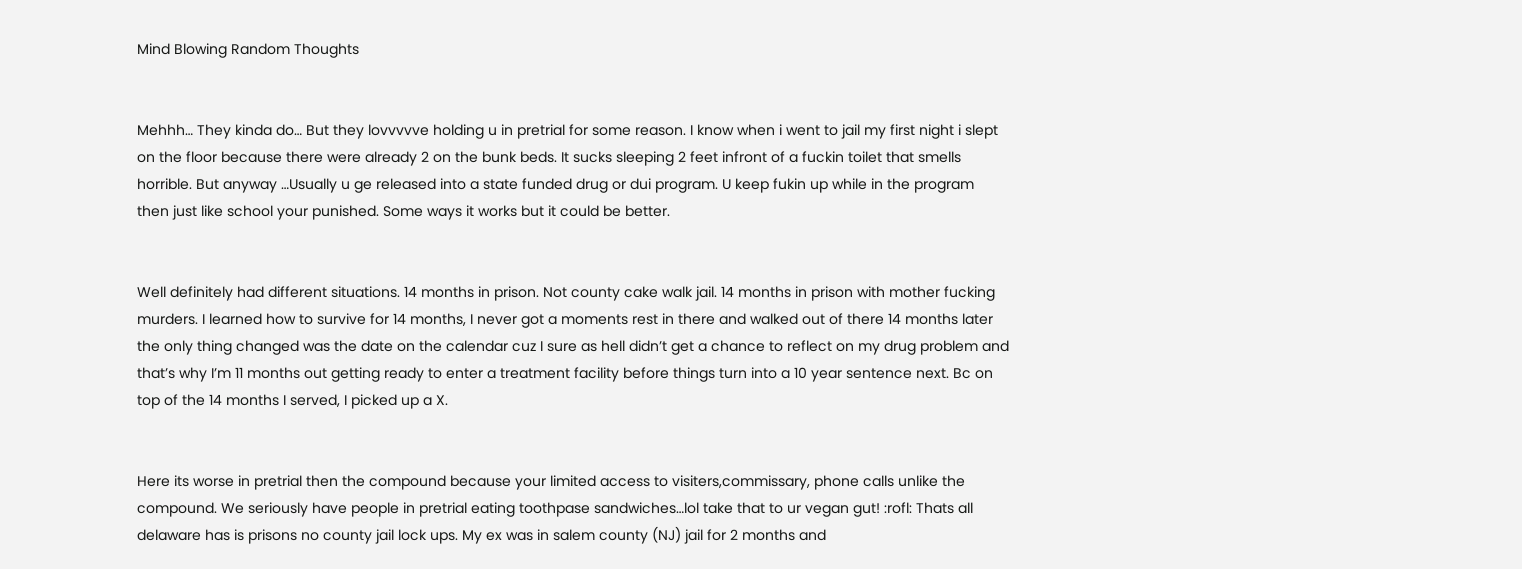Mind Blowing Random Thoughts


Mehhh… They kinda do… But they lovvvvve holding u in pretrial for some reason. I know when i went to jail my first night i slept on the floor because there were already 2 on the bunk beds. It sucks sleeping 2 feet infront of a fuckin toilet that smells horrible. But anyway …Usually u ge released into a state funded drug or dui program. U keep fukin up while in the program then just like school your punished. Some ways it works but it could be better.


Well definitely had different situations. 14 months in prison. Not county cake walk jail. 14 months in prison with mother fucking murders. I learned how to survive for 14 months, I never got a moments rest in there and walked out of there 14 months later the only thing changed was the date on the calendar cuz I sure as hell didn’t get a chance to reflect on my drug problem and that’s why I’m 11 months out getting ready to enter a treatment facility before things turn into a 10 year sentence next. Bc on top of the 14 months I served, I picked up a X.


Here its worse in pretrial then the compound because your limited access to visiters,commissary, phone calls unlike the compound. We seriously have people in pretrial eating toothpase sandwiches…lol take that to ur vegan gut! :rofl: Thats all delaware has is prisons no county jail lock ups. My ex was in salem county (NJ) jail for 2 months and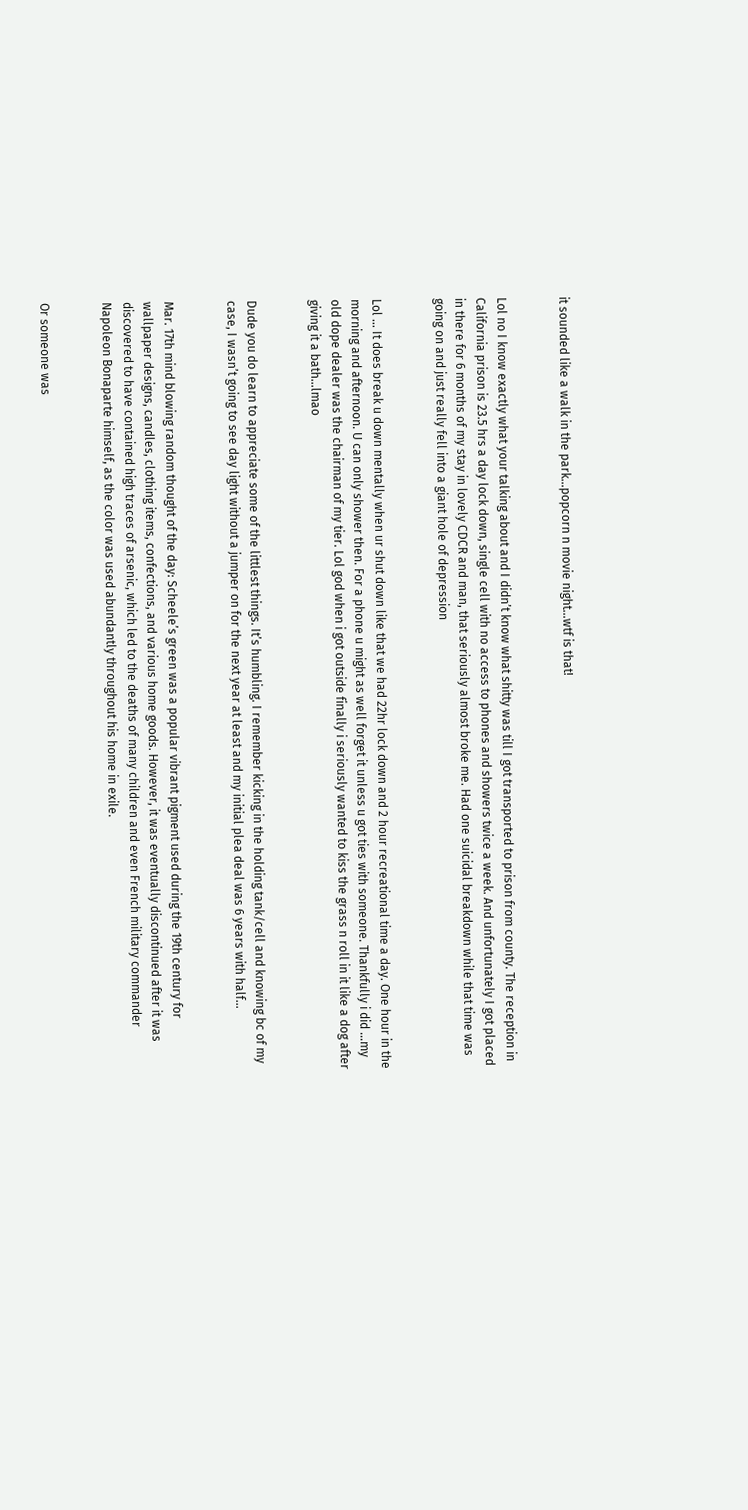it sounded like a walk in the park…popcorn n movie night…wtf is that!


Lol no I know exactly what your talking about and I didn’t know what shitty was till I got transported to prison from county. The reception in California prison is 23.5 hrs a day lock down, single cell with no access to phones and showers twice a week. And unfortunately I got placed in there for 6 months of my stay in lovely CDCR and man, that seriously almost broke me. Had one suicidal breakdown while that time was going on and just really fell into a giant hole of depression


Lol … It does break u down mentally when ur shut down like that we had 22hr lock down and 2 hour recreational time a day. One hour in the morning and afternoon. U can only shower then. For a phone u might as well forget it unless u got ties with someone. Thankfully i did …my old dope dealer was the chairman of my tier. Lol god when i got outside finally i seriously wanted to kiss the grass n roll in it like a dog after giving it a bath…lmao


Dude you do learn to appreciate some of the littlest things. It’s humbling. I remember kicking in the holding tank/cell and knowing bc of my case, I wasn’t going to see day light without a jumper on for the next year at least and my initial plea deal was 6 years with half…


Mar. 17th mind blowing random thought of the day: Scheele’s green was a popular vibrant pigment used during the 19th century for wallpaper designs, candles, clothing items, confections, and various home goods. However, it was eventually discontinued after it was discovered to have contained high traces of arsenic, which led to the deaths of many children and even French military commander Napoleon Bonaparte himself, as the color was used abundantly throughout his home in exile.


Or someone was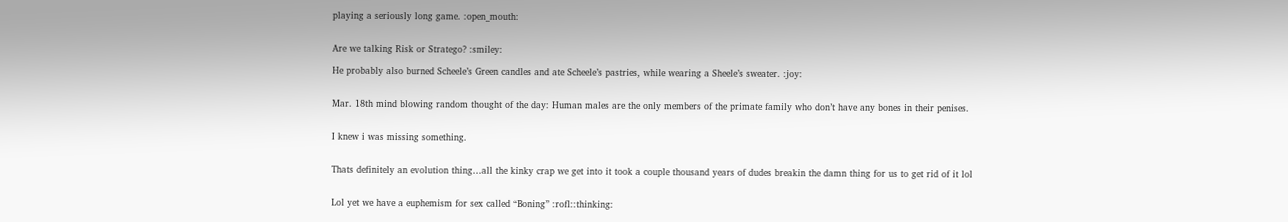playing a seriously long game. :open_mouth:


Are we talking Risk or Stratego? :smiley:

He probably also burned Scheele’s Green candles and ate Scheele’s pastries, while wearing a Sheele’s sweater. :joy:


Mar. 18th mind blowing random thought of the day: Human males are the only members of the primate family who don’t have any bones in their penises.


I knew i was missing something.


Thats definitely an evolution thing…all the kinky crap we get into it took a couple thousand years of dudes breakin the damn thing for us to get rid of it lol


Lol yet we have a euphemism for sex called “Boning” :rofl::thinking: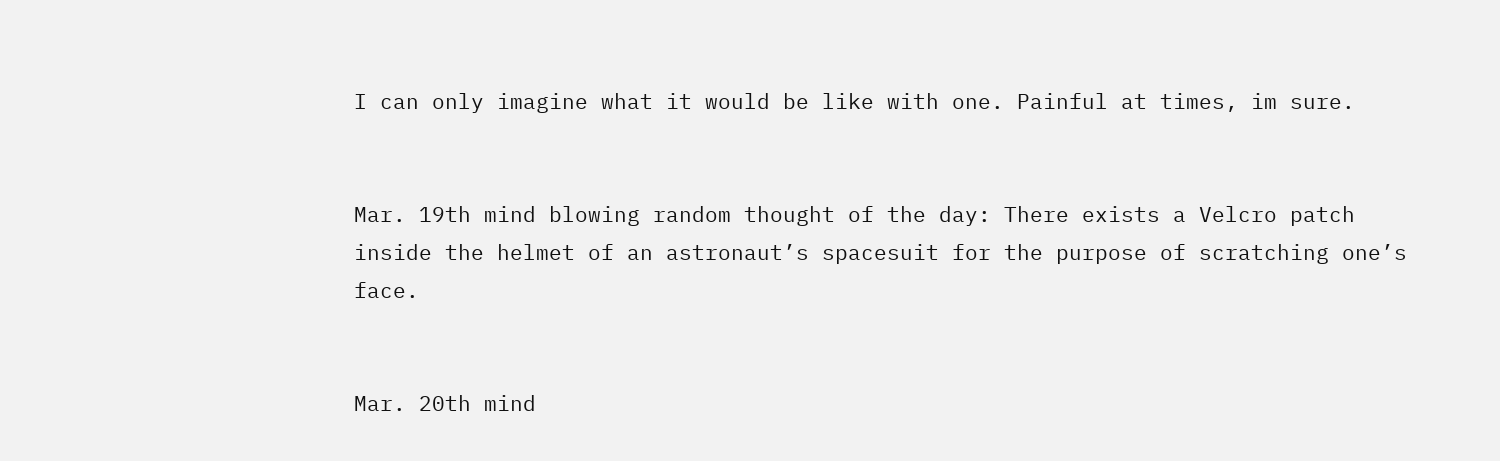I can only imagine what it would be like with one. Painful at times, im sure.


Mar. 19th mind blowing random thought of the day: There exists a Velcro patch inside the helmet of an astronaut’s spacesuit for the purpose of scratching one’s face.


Mar. 20th mind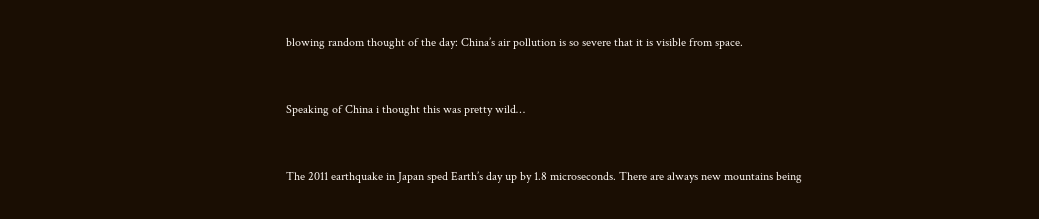blowing random thought of the day: China’s air pollution is so severe that it is visible from space.


Speaking of China i thought this was pretty wild…


The 2011 earthquake in Japan sped Earth’s day up by 1.8 microseconds. There are always new mountains being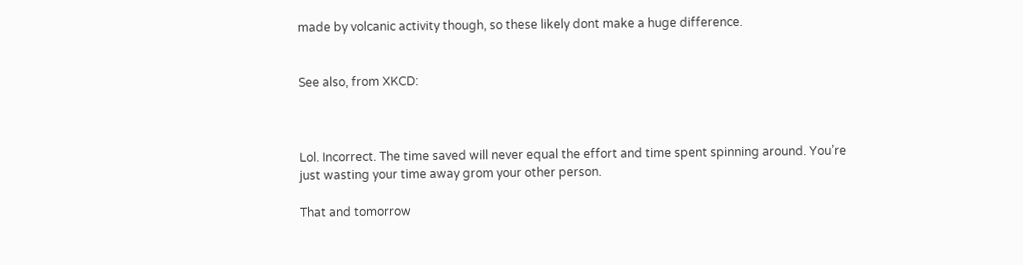made by volcanic activity though, so these likely dont make a huge difference.


See also, from XKCD:



Lol. Incorrect. The time saved will never equal the effort and time spent spinning around. You’re just wasting your time away grom your other person.

That and tomorrow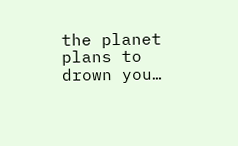the planet plans to drown you…